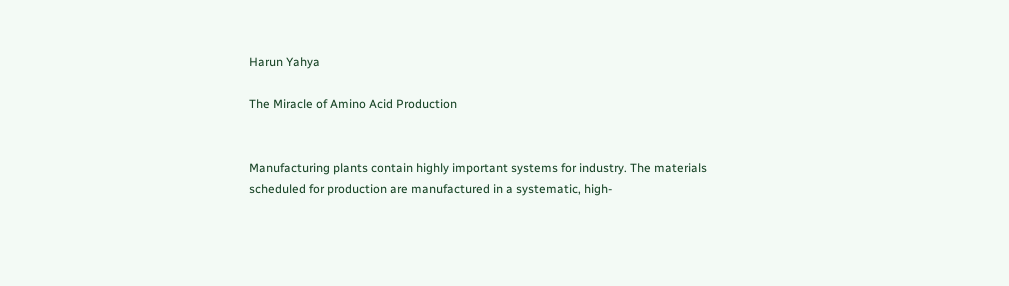Harun Yahya

The Miracle of Amino Acid Production


Manufacturing plants contain highly important systems for industry. The materials scheduled for production are manufactured in a systematic, high-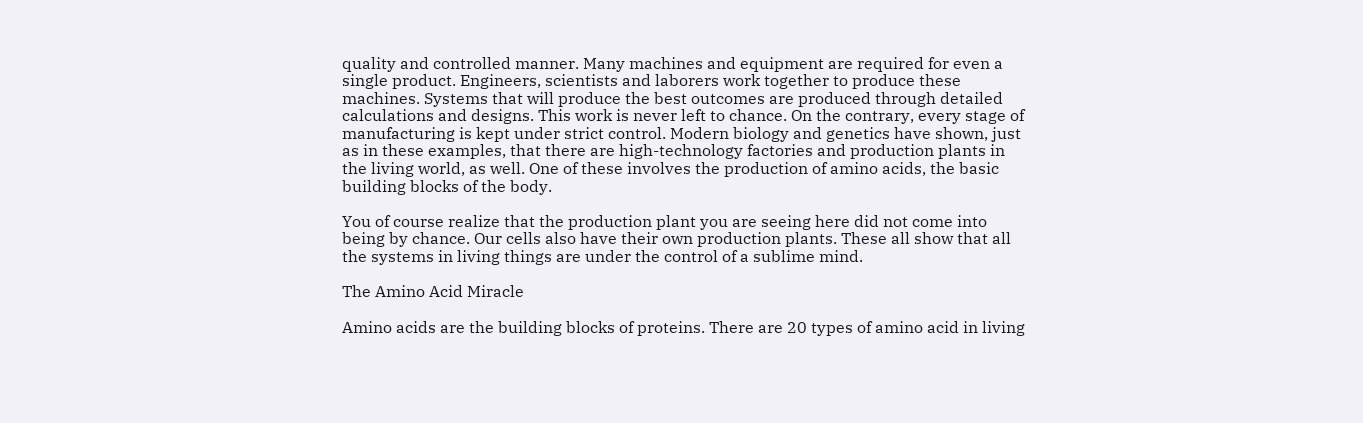quality and controlled manner. Many machines and equipment are required for even a single product. Engineers, scientists and laborers work together to produce these machines. Systems that will produce the best outcomes are produced through detailed calculations and designs. This work is never left to chance. On the contrary, every stage of manufacturing is kept under strict control. Modern biology and genetics have shown, just as in these examples, that there are high-technology factories and production plants in the living world, as well. One of these involves the production of amino acids, the basic building blocks of the body.

You of course realize that the production plant you are seeing here did not come into being by chance. Our cells also have their own production plants. These all show that all the systems in living things are under the control of a sublime mind.

The Amino Acid Miracle

Amino acids are the building blocks of proteins. There are 20 types of amino acid in living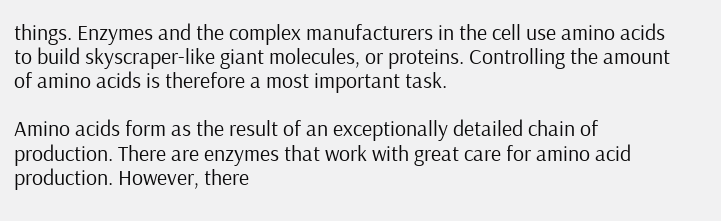things. Enzymes and the complex manufacturers in the cell use amino acids to build skyscraper-like giant molecules, or proteins. Controlling the amount of amino acids is therefore a most important task.

Amino acids form as the result of an exceptionally detailed chain of production. There are enzymes that work with great care for amino acid production. However, there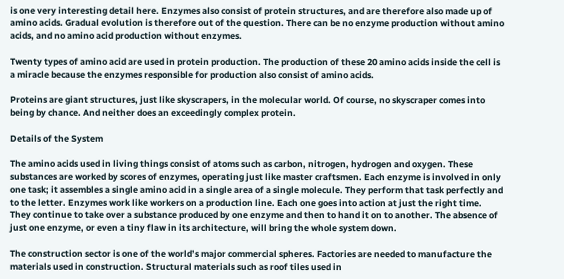is one very interesting detail here. Enzymes also consist of protein structures, and are therefore also made up of amino acids. Gradual evolution is therefore out of the question. There can be no enzyme production without amino acids, and no amino acid production without enzymes.

Twenty types of amino acid are used in protein production. The production of these 20 amino acids inside the cell is a miracle because the enzymes responsible for production also consist of amino acids.

Proteins are giant structures, just like skyscrapers, in the molecular world. Of course, no skyscraper comes into being by chance. And neither does an exceedingly complex protein.

Details of the System

The amino acids used in living things consist of atoms such as carbon, nitrogen, hydrogen and oxygen. These substances are worked by scores of enzymes, operating just like master craftsmen. Each enzyme is involved in only one task; it assembles a single amino acid in a single area of a single molecule. They perform that task perfectly and to the letter. Enzymes work like workers on a production line. Each one goes into action at just the right time. They continue to take over a substance produced by one enzyme and then to hand it on to another. The absence of just one enzyme, or even a tiny flaw in its architecture, will bring the whole system down.

The construction sector is one of the world’s major commercial spheres. Factories are needed to manufacture the materials used in construction. Structural materials such as roof tiles used in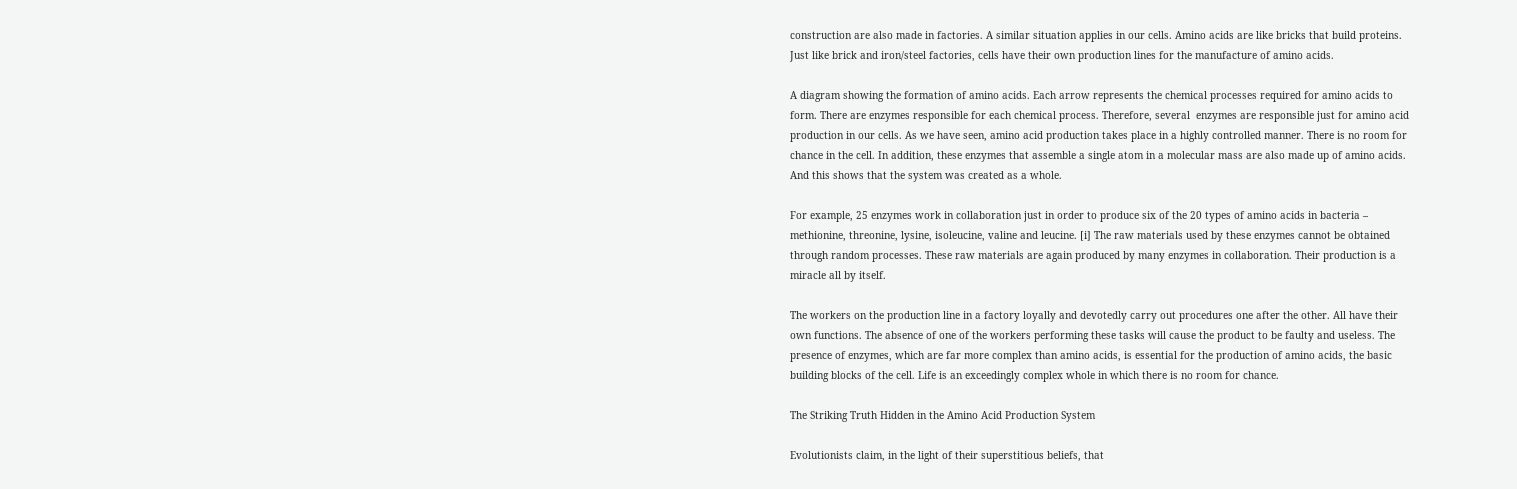construction are also made in factories. A similar situation applies in our cells. Amino acids are like bricks that build proteins. Just like brick and iron/steel factories, cells have their own production lines for the manufacture of amino acids.

A diagram showing the formation of amino acids. Each arrow represents the chemical processes required for amino acids to form. There are enzymes responsible for each chemical process. Therefore, several  enzymes are responsible just for amino acid production in our cells. As we have seen, amino acid production takes place in a highly controlled manner. There is no room for chance in the cell. In addition, these enzymes that assemble a single atom in a molecular mass are also made up of amino acids. And this shows that the system was created as a whole.

For example, 25 enzymes work in collaboration just in order to produce six of the 20 types of amino acids in bacteria – methionine, threonine, lysine, isoleucine, valine and leucine. [i] The raw materials used by these enzymes cannot be obtained through random processes. These raw materials are again produced by many enzymes in collaboration. Their production is a miracle all by itself.

The workers on the production line in a factory loyally and devotedly carry out procedures one after the other. All have their own functions. The absence of one of the workers performing these tasks will cause the product to be faulty and useless. The presence of enzymes, which are far more complex than amino acids, is essential for the production of amino acids, the basic building blocks of the cell. Life is an exceedingly complex whole in which there is no room for chance.

The Striking Truth Hidden in the Amino Acid Production System

Evolutionists claim, in the light of their superstitious beliefs, that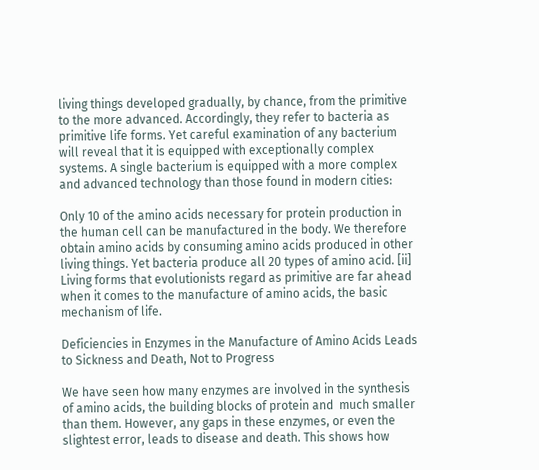living things developed gradually, by chance, from the primitive to the more advanced. Accordingly, they refer to bacteria as primitive life forms. Yet careful examination of any bacterium will reveal that it is equipped with exceptionally complex systems. A single bacterium is equipped with a more complex and advanced technology than those found in modern cities:

Only 10 of the amino acids necessary for protein production in the human cell can be manufactured in the body. We therefore obtain amino acids by consuming amino acids produced in other living things. Yet bacteria produce all 20 types of amino acid. [ii] Living forms that evolutionists regard as primitive are far ahead when it comes to the manufacture of amino acids, the basic mechanism of life.

Deficiencies in Enzymes in the Manufacture of Amino Acids Leads to Sickness and Death, Not to Progress

We have seen how many enzymes are involved in the synthesis of amino acids, the building blocks of protein and  much smaller than them. However, any gaps in these enzymes, or even the slightest error, leads to disease and death. This shows how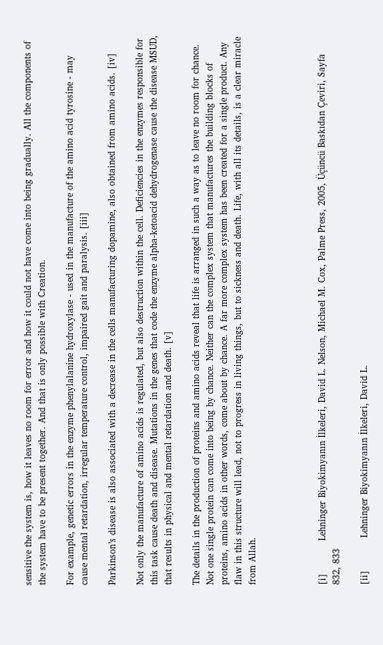sensitive the system is, how it leaves no room for error and how it could not have come into being gradually. All the components of the system have to be present together. And that is only possible with Creation.

For example, genetic errors in the enzyme phenylalanine hydroxylase - used in the manufacture of the amino acid tyrosine - may cause mental retardation, irregular temperature control, impaired gait and paralysis. [iii]

Parkinson’s disease is also associated with a decrease in the cells manufacturing dopamine, also obtained from amino acids. [iv]

Not only the manufacture of amino acids is regulated, but also destruction within the cell. Deficiencies in the enzymes responsible for this task cause death and disease. Mutations in the genes that code the enzyme alpha-ketoacid dehydrogenase cause the disease MSUD, that results in physical and mental retardation and death. [v]

The details in the production of proteins and amino acids reveal that life is arranged in such a way as to leave no room for chance. Not one single protein can come into being by chance. Neither can the complex system that manufactures the building blocks of proteins, amino acids in other words, come about by chance. A far more complex system has been created for a single product. Any flaw in this structure will lead, not to progress in living things, but to sickness and death. Life, with all its details, is a clear miracle from Allah.




[i]           Lehninger Biyokimyanın İlkeleri, David L. Nelson, Michael M. Cox, Palme Press, 2005, Üçüncü Baskıdan Çeviri, Sayfa 832, 833

[ii]           Lehninger Biyokimyanın İlkeleri, David L.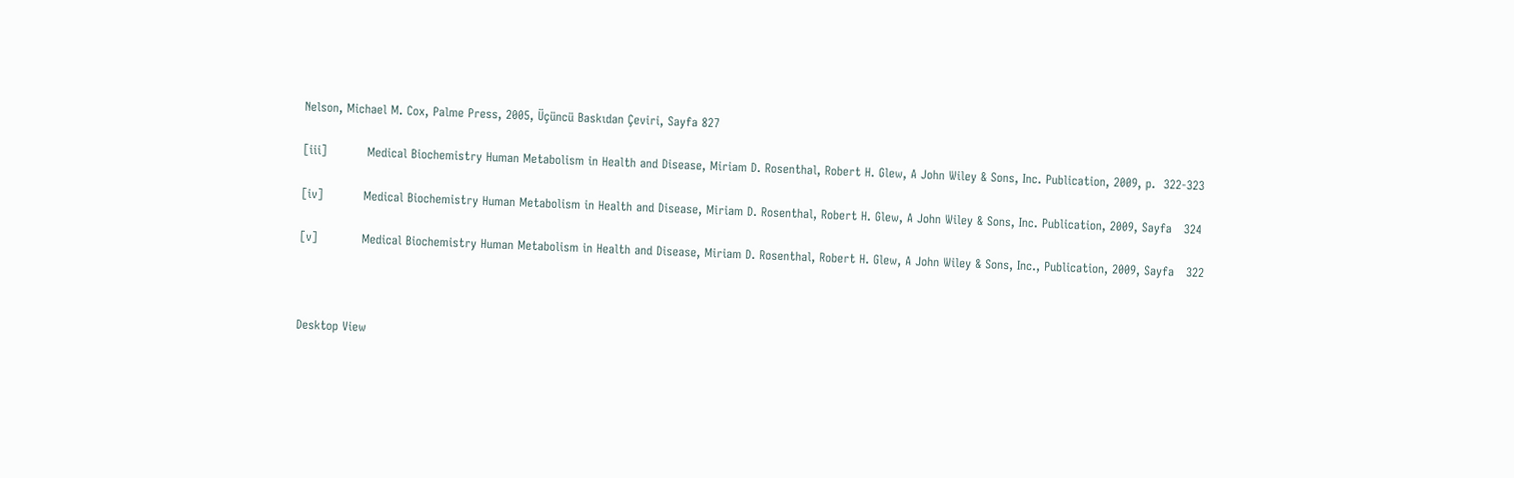Nelson, Michael M. Cox, Palme Press, 2005, Üçüncü Baskıdan Çeviri, Sayfa 827

[iii]          Medical Biochemistry Human Metabolism in Health and Disease, Miriam D. Rosenthal, Robert H. Glew, A John Wiley & Sons, Inc. Publication, 2009, p.  322-323

[iv]          Medical Biochemistry Human Metabolism in Health and Disease, Miriam D. Rosenthal, Robert H. Glew, A John Wiley & Sons, Inc. Publication, 2009, Sayfa   324

[v]           Medical Biochemistry Human Metabolism in Health and Disease, Miriam D. Rosenthal, Robert H. Glew, A John Wiley & Sons, Inc., Publication, 2009, Sayfa   322



Desktop View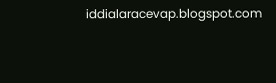iddialaracevap.blogspot.com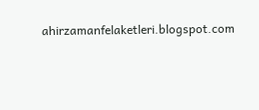ahirzamanfelaketleri.blogspot.com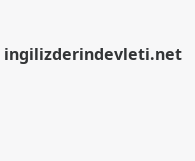ingilizderindevleti.net